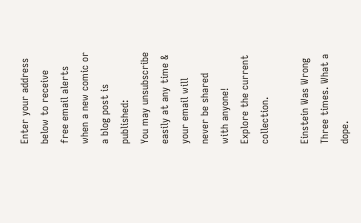Enter your address below to receive free email alerts when a new comic or a blog post is published:
You may unsubscribe easily at any time & your email will never be shared with anyone!
Explore the current collection.

Einstein Was Wrong
Three times. What a dope.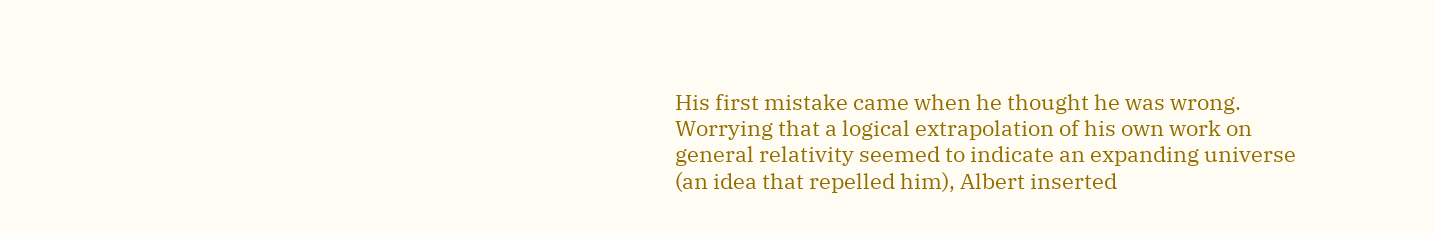His first mistake came when he thought he was wrong. Worrying that a logical extrapolation of his own work on general relativity seemed to indicate an expanding universe (an idea that repelled him), Albert inserted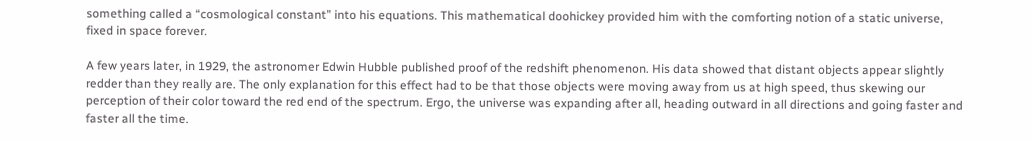something called a “cosmological constant” into his equations. This mathematical doohickey provided him with the comforting notion of a static universe, fixed in space forever.

A few years later, in 1929, the astronomer Edwin Hubble published proof of the redshift phenomenon. His data showed that distant objects appear slightly redder than they really are. The only explanation for this effect had to be that those objects were moving away from us at high speed, thus skewing our perception of their color toward the red end of the spectrum. Ergo, the universe was expanding after all, heading outward in all directions and going faster and faster all the time.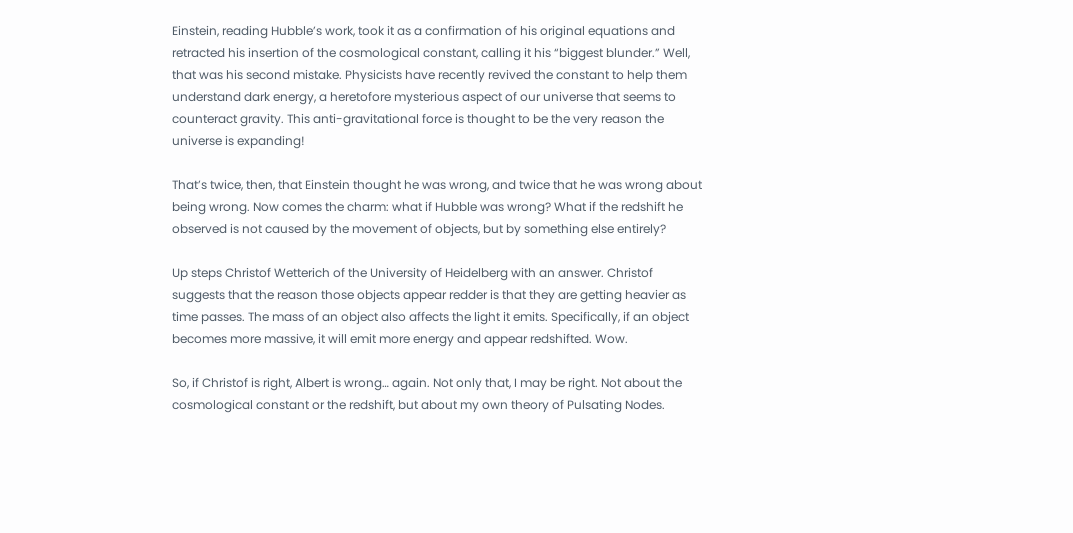Einstein, reading Hubble’s work, took it as a confirmation of his original equations and retracted his insertion of the cosmological constant, calling it his “biggest blunder.” Well, that was his second mistake. Physicists have recently revived the constant to help them understand dark energy, a heretofore mysterious aspect of our universe that seems to counteract gravity. This anti-gravitational force is thought to be the very reason the universe is expanding!

That’s twice, then, that Einstein thought he was wrong, and twice that he was wrong about being wrong. Now comes the charm: what if Hubble was wrong? What if the redshift he observed is not caused by the movement of objects, but by something else entirely?

Up steps Christof Wetterich of the University of Heidelberg with an answer. Christof suggests that the reason those objects appear redder is that they are getting heavier as time passes. The mass of an object also affects the light it emits. Specifically, if an object becomes more massive, it will emit more energy and appear redshifted. Wow.

So, if Christof is right, Albert is wrong… again. Not only that, I may be right. Not about the cosmological constant or the redshift, but about my own theory of Pulsating Nodes.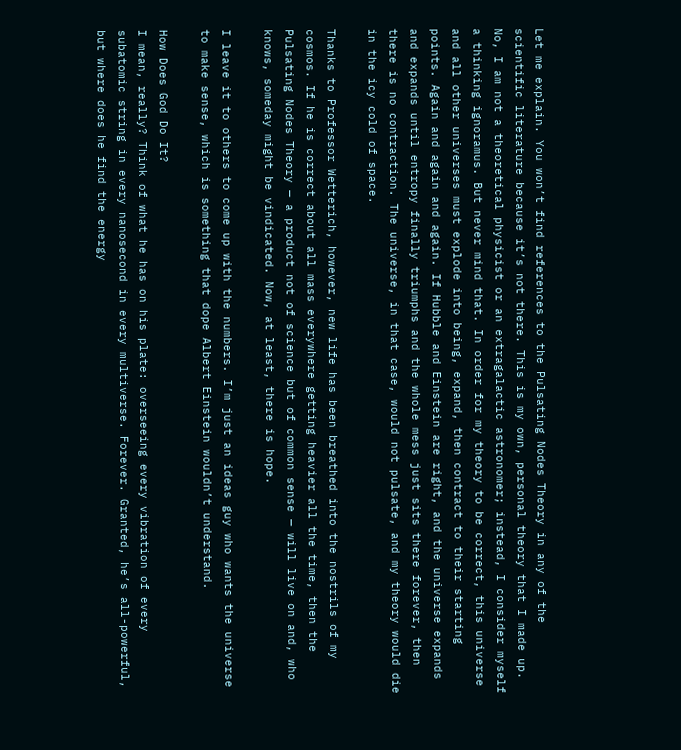Let me explain. You won’t find references to the Pulsating Nodes Theory in any of the scientific literature because it’s not there. This is my own, personal theory that I made up. No, I am not a theoretical physicist or an extragalactic astronomer; instead, I consider myself a thinking ignoramus. But never mind that. In order for my theory to be correct, this universe and all other universes must explode into being, expand, then contract to their starting points. Again and again and again. If Hubble and Einstein are right, and the universe expands and expands until entropy finally triumphs and the whole mess just sits there forever, then there is no contraction. The universe, in that case, would not pulsate, and my theory would die in the icy cold of space.

Thanks to Professor Wetterich, however, new life has been breathed into the nostrils of my cosmos. If he is correct about all mass everywhere getting heavier all the time, then the Pulsating Nodes Theory — a product not of science but of common sense — will live on and, who knows, someday might be vindicated. Now, at least, there is hope.

I leave it to others to come up with the numbers. I’m just an ideas guy who wants the universe to make sense, which is something that dope Albert Einstein wouldn’t understand.

How Does God Do It?
I mean, really? Think of what he has on his plate: overseeing every vibration of every subatomic string in every nanosecond in every multiverse. Forever. Granted, he’s all-powerful, but where does he find the energy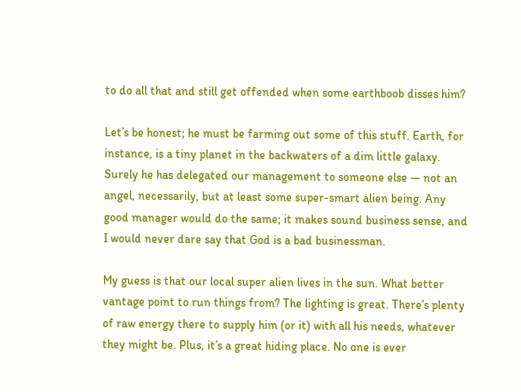to do all that and still get offended when some earthboob disses him?

Let’s be honest; he must be farming out some of this stuff. Earth, for instance, is a tiny planet in the backwaters of a dim little galaxy. Surely he has delegated our management to someone else — not an angel, necessarily, but at least some super-smart alien being. Any good manager would do the same; it makes sound business sense, and I would never dare say that God is a bad businessman.

My guess is that our local super alien lives in the sun. What better vantage point to run things from? The lighting is great. There’s plenty of raw energy there to supply him (or it) with all his needs, whatever they might be. Plus, it’s a great hiding place. No one is ever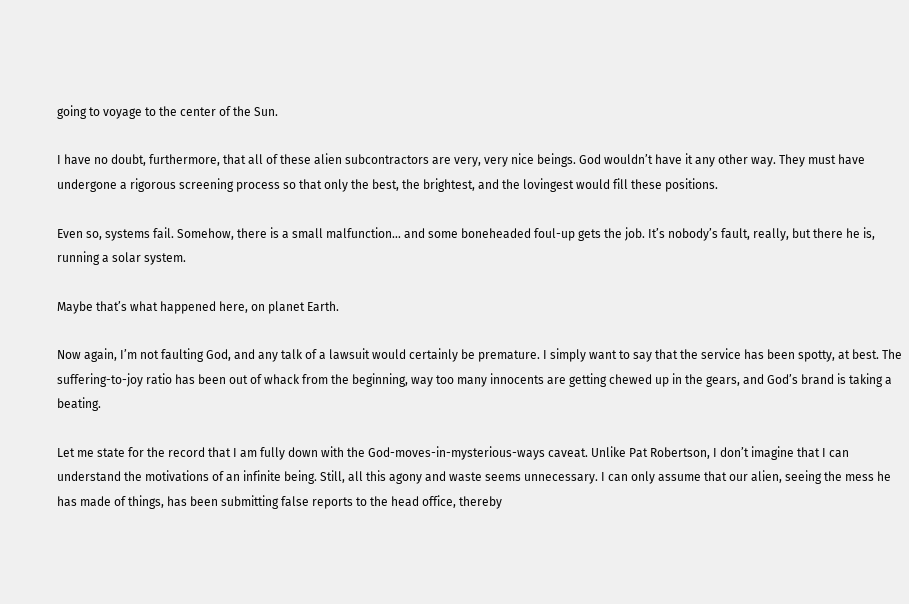going to voyage to the center of the Sun.

I have no doubt, furthermore, that all of these alien subcontractors are very, very nice beings. God wouldn’t have it any other way. They must have undergone a rigorous screening process so that only the best, the brightest, and the lovingest would fill these positions.

Even so, systems fail. Somehow, there is a small malfunction… and some boneheaded foul-up gets the job. It’s nobody’s fault, really, but there he is, running a solar system.

Maybe that’s what happened here, on planet Earth.

Now again, I’m not faulting God, and any talk of a lawsuit would certainly be premature. I simply want to say that the service has been spotty, at best. The suffering-to-joy ratio has been out of whack from the beginning, way too many innocents are getting chewed up in the gears, and God’s brand is taking a beating.

Let me state for the record that I am fully down with the God-moves-in-mysterious-ways caveat. Unlike Pat Robertson, I don’t imagine that I can understand the motivations of an infinite being. Still, all this agony and waste seems unnecessary. I can only assume that our alien, seeing the mess he has made of things, has been submitting false reports to the head office, thereby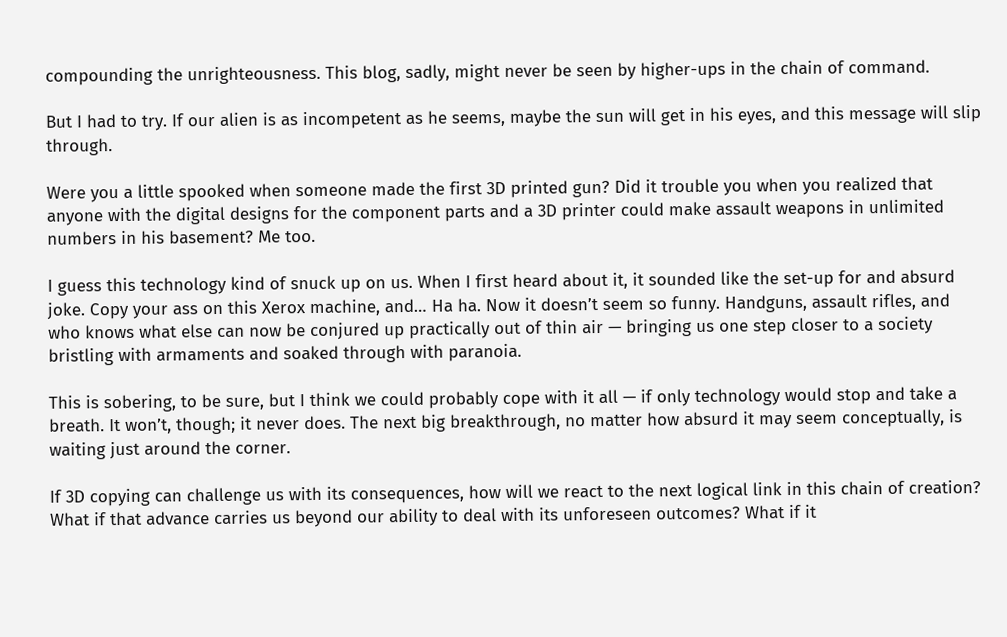compounding the unrighteousness. This blog, sadly, might never be seen by higher-ups in the chain of command.

But I had to try. If our alien is as incompetent as he seems, maybe the sun will get in his eyes, and this message will slip through.

Were you a little spooked when someone made the first 3D printed gun? Did it trouble you when you realized that anyone with the digital designs for the component parts and a 3D printer could make assault weapons in unlimited numbers in his basement? Me too.

I guess this technology kind of snuck up on us. When I first heard about it, it sounded like the set-up for and absurd joke. Copy your ass on this Xerox machine, and… Ha ha. Now it doesn’t seem so funny. Handguns, assault rifles, and who knows what else can now be conjured up practically out of thin air — bringing us one step closer to a society bristling with armaments and soaked through with paranoia.

This is sobering, to be sure, but I think we could probably cope with it all — if only technology would stop and take a breath. It won’t, though; it never does. The next big breakthrough, no matter how absurd it may seem conceptually, is waiting just around the corner.

If 3D copying can challenge us with its consequences, how will we react to the next logical link in this chain of creation? What if that advance carries us beyond our ability to deal with its unforeseen outcomes? What if it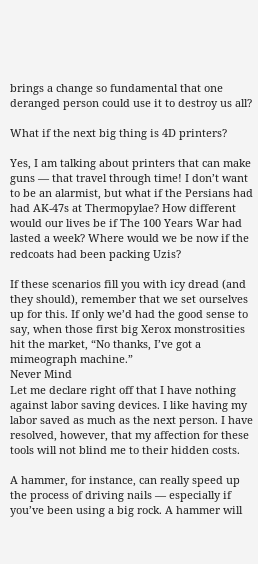brings a change so fundamental that one deranged person could use it to destroy us all?

What if the next big thing is 4D printers?

Yes, I am talking about printers that can make guns — that travel through time! I don’t want to be an alarmist, but what if the Persians had had AK-47s at Thermopylae? How different would our lives be if The 100 Years War had lasted a week? Where would we be now if the redcoats had been packing Uzis?

If these scenarios fill you with icy dread (and they should), remember that we set ourselves up for this. If only we’d had the good sense to say, when those first big Xerox monstrosities hit the market, “No thanks, I’ve got a mimeograph machine.”
Never Mind
Let me declare right off that I have nothing against labor saving devices. I like having my labor saved as much as the next person. I have resolved, however, that my affection for these tools will not blind me to their hidden costs.

A hammer, for instance, can really speed up the process of driving nails — especially if you’ve been using a big rock. A hammer will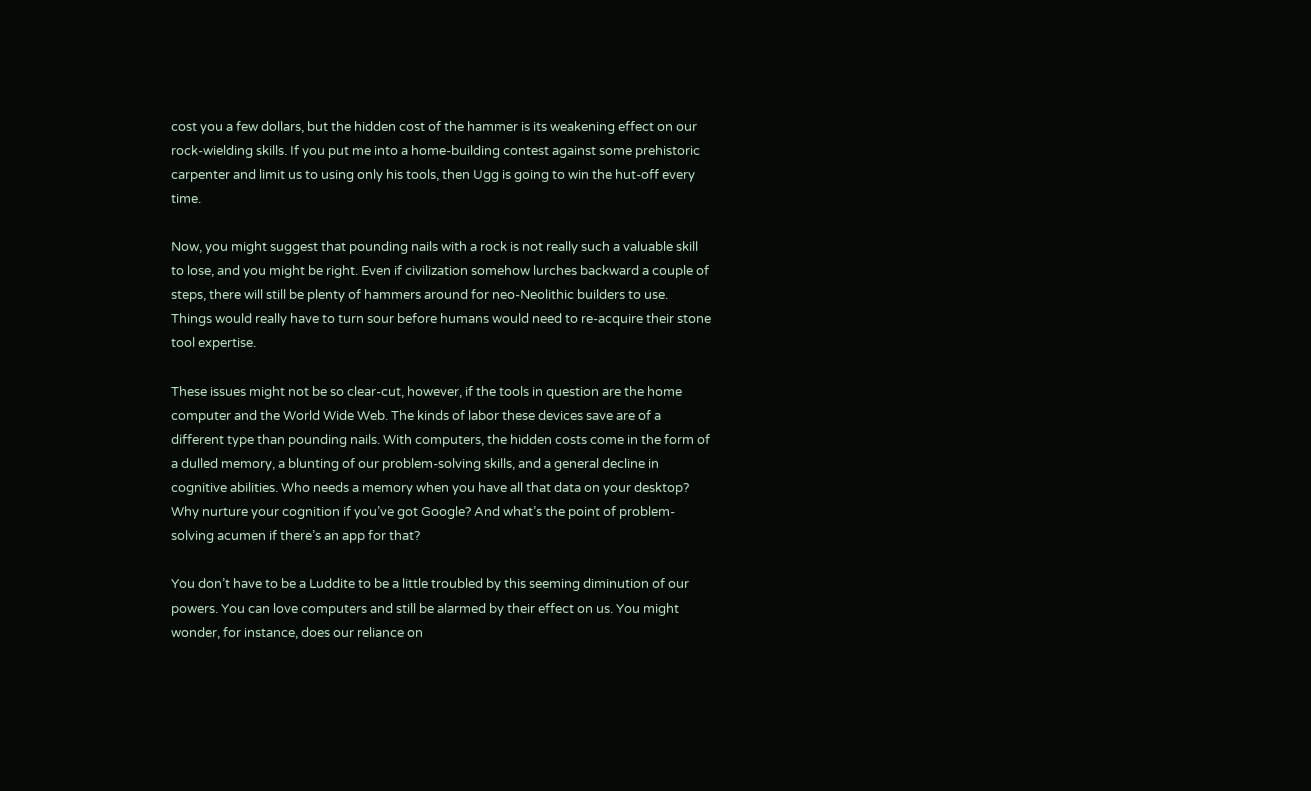cost you a few dollars, but the hidden cost of the hammer is its weakening effect on our rock-wielding skills. If you put me into a home-building contest against some prehistoric carpenter and limit us to using only his tools, then Ugg is going to win the hut-off every time.

Now, you might suggest that pounding nails with a rock is not really such a valuable skill to lose, and you might be right. Even if civilization somehow lurches backward a couple of steps, there will still be plenty of hammers around for neo-Neolithic builders to use. Things would really have to turn sour before humans would need to re-acquire their stone tool expertise.

These issues might not be so clear-cut, however, if the tools in question are the home computer and the World Wide Web. The kinds of labor these devices save are of a different type than pounding nails. With computers, the hidden costs come in the form of a dulled memory, a blunting of our problem-solving skills, and a general decline in cognitive abilities. Who needs a memory when you have all that data on your desktop? Why nurture your cognition if you’ve got Google? And what’s the point of problem-solving acumen if there’s an app for that?

You don’t have to be a Luddite to be a little troubled by this seeming diminution of our powers. You can love computers and still be alarmed by their effect on us. You might wonder, for instance, does our reliance on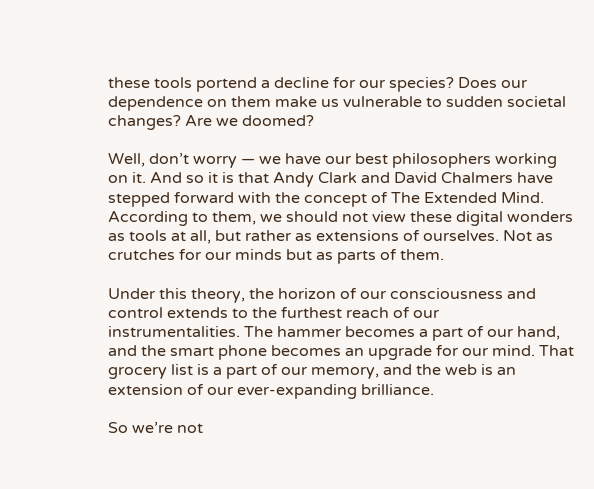these tools portend a decline for our species? Does our dependence on them make us vulnerable to sudden societal changes? Are we doomed?

Well, don’t worry — we have our best philosophers working on it. And so it is that Andy Clark and David Chalmers have stepped forward with the concept of The Extended Mind. According to them, we should not view these digital wonders as tools at all, but rather as extensions of ourselves. Not as crutches for our minds but as parts of them.

Under this theory, the horizon of our consciousness and control extends to the furthest reach of our instrumentalities. The hammer becomes a part of our hand, and the smart phone becomes an upgrade for our mind. That grocery list is a part of our memory, and the web is an extension of our ever-expanding brilliance.

So we’re not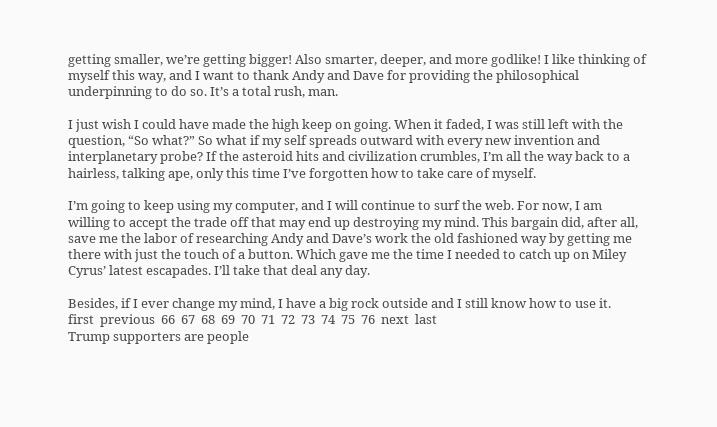getting smaller, we’re getting bigger! Also smarter, deeper, and more godlike! I like thinking of myself this way, and I want to thank Andy and Dave for providing the philosophical underpinning to do so. It’s a total rush, man.

I just wish I could have made the high keep on going. When it faded, I was still left with the question, “So what?” So what if my self spreads outward with every new invention and interplanetary probe? If the asteroid hits and civilization crumbles, I’m all the way back to a hairless, talking ape, only this time I’ve forgotten how to take care of myself.

I’m going to keep using my computer, and I will continue to surf the web. For now, I am willing to accept the trade off that may end up destroying my mind. This bargain did, after all, save me the labor of researching Andy and Dave’s work the old fashioned way by getting me there with just the touch of a button. Which gave me the time I needed to catch up on Miley Cyrus’ latest escapades. I’ll take that deal any day.

Besides, if I ever change my mind, I have a big rock outside and I still know how to use it.
first  previous  66  67  68  69  70  71  72  73  74  75  76  next  last
Trump supporters are people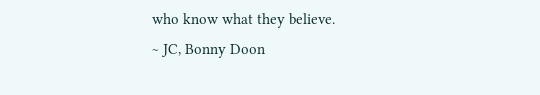who know what they believe.
~ JC, Bonny Doon